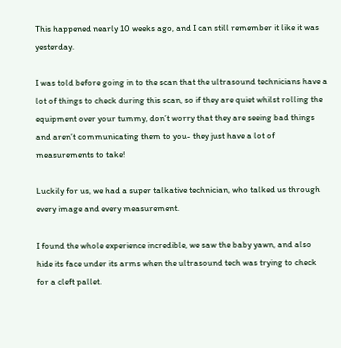This happened nearly 10 weeks ago, and I can still remember it like it was yesterday.

I was told before going in to the scan that the ultrasound technicians have a lot of things to check during this scan, so if they are quiet whilst rolling the equipment over your tummy, don’t worry that they are seeing bad things and aren’t communicating them to you- they just have a lot of measurements to take!

Luckily for us, we had a super talkative technician, who talked us through every image and every measurement.

I found the whole experience incredible, we saw the baby yawn, and also hide its face under its arms when the ultrasound tech was trying to check for a cleft pallet.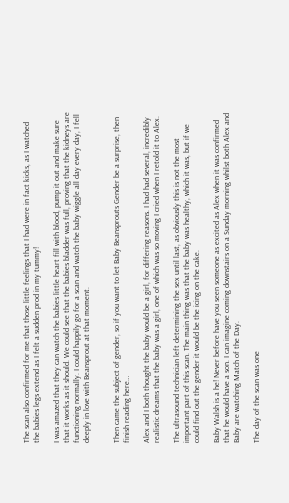The scan also confirmed for me that those little feelings that I had were in fact kicks, as I watched the babies legs extend as I felt a sudden prod in my tummy!

I was amazed that they can watch the babies little heart fill with blood, pump it out and make sure that it works as it should. We could see that the babies bladder was full, proving that the kidneys are functioning normally. I could happily go for a scan and watch the baby wiggle all day every day, I fell deeply in love with Beansprout at that moment.


Then came the subject of gender, so if you want to let Baby Beansprouts Gender be a surprise, then finish reading here…

Alex and I both thought the baby would be a girl, for differing reasons. I had had several, incredibly realistic dreams that the baby was a girl, one of which was so moving I cried when I retold it to Alex.

The ultrasound technician left determining the sex until last, as obviously this is not the most important part of this scan. The main thing was that the baby was healthy, which it was, but if we could find out the gender it would be the icing on the cake.

Baby Walsh is a he! Never before have you seen someone as excited as Alex when it was confirmed that he would have a son. I can imagine coming downstairs on a Sunday morning whilst both Alex and Baby are watching Match of the Day.

The day of the scan was one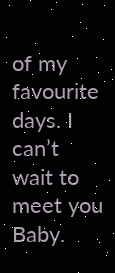of my favourite days. I can’t wait to meet you Baby.